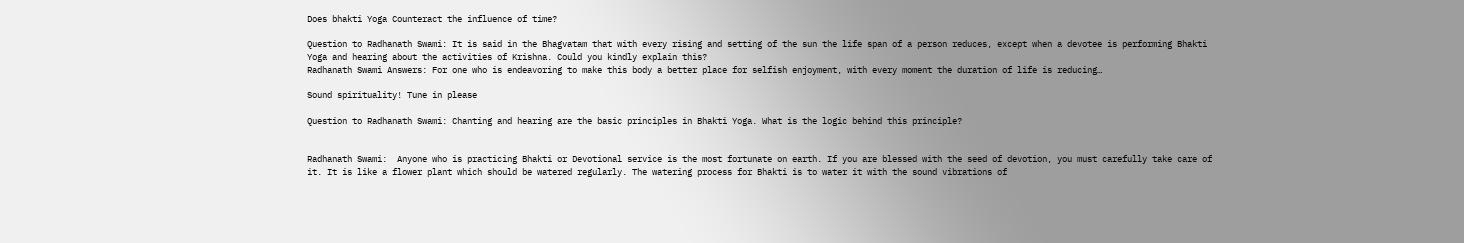Does bhakti Yoga Counteract the influence of time?

Question to Radhanath Swami: It is said in the Bhagvatam that with every rising and setting of the sun the life span of a person reduces, except when a devotee is performing Bhakti Yoga and hearing about the activities of Krishna. Could you kindly explain this?
Radhanath Swami Answers: For one who is endeavoring to make this body a better place for selfish enjoyment, with every moment the duration of life is reducing…

Sound spirituality! Tune in please

Question to Radhanath Swami: Chanting and hearing are the basic principles in Bhakti Yoga. What is the logic behind this principle?


Radhanath Swami:  Anyone who is practicing Bhakti or Devotional service is the most fortunate on earth. If you are blessed with the seed of devotion, you must carefully take care of it. It is like a flower plant which should be watered regularly. The watering process for Bhakti is to water it with the sound vibrations of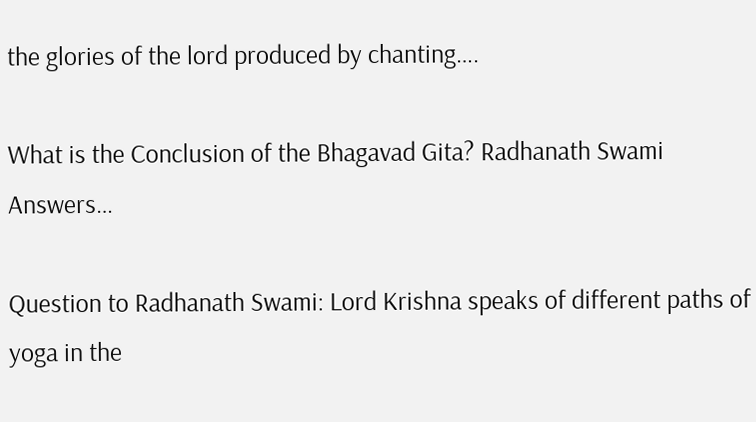the glories of the lord produced by chanting….

What is the Conclusion of the Bhagavad Gita? Radhanath Swami Answers…

Question to Radhanath Swami: Lord Krishna speaks of different paths of yoga in the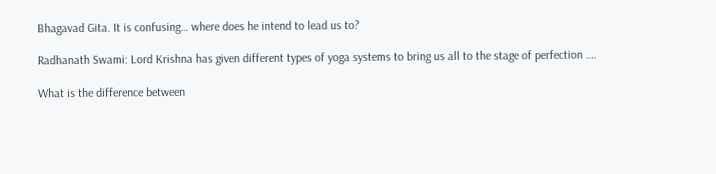Bhagavad Gita. It is confusing… where does he intend to lead us to?

Radhanath Swami: Lord Krishna has given different types of yoga systems to bring us all to the stage of perfection ….

What is the difference between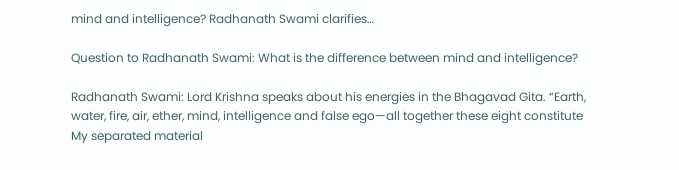mind and intelligence? Radhanath Swami clarifies…

Question to Radhanath Swami: What is the difference between mind and intelligence?

Radhanath Swami: Lord Krishna speaks about his energies in the Bhagavad Gita. “Earth, water, fire, air, ether, mind, intelligence and false ego—all together these eight constitute My separated material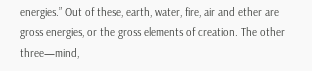energies.” Out of these, earth, water, fire, air and ether are gross energies, or the gross elements of creation. The other three—mind,